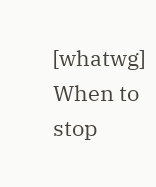[whatwg] When to stop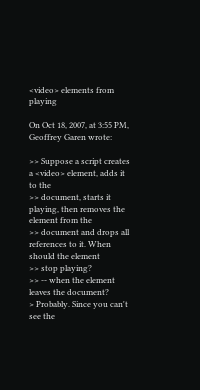<video> elements from playing

On Oct 18, 2007, at 3:55 PM, Geoffrey Garen wrote:

>> Suppose a script creates a <video> element, adds it to the
>> document, starts it playing, then removes the element from the
>> document and drops all references to it. When should the element
>> stop playing?
>> -- when the element leaves the document?
> Probably. Since you can't see the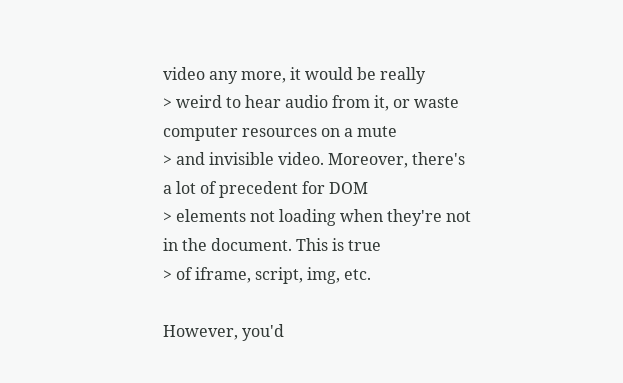video any more, it would be really
> weird to hear audio from it, or waste computer resources on a mute
> and invisible video. Moreover, there's a lot of precedent for DOM
> elements not loading when they're not in the document. This is true
> of iframe, script, img, etc.

However, you'd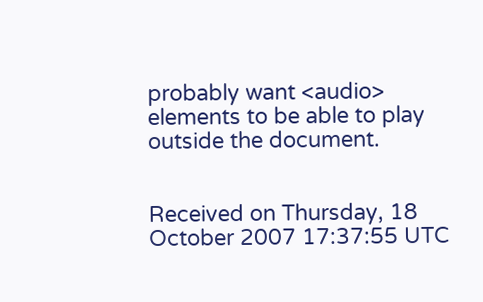probably want <audio> elements to be able to play
outside the document.


Received on Thursday, 18 October 2007 17:37:55 UTC